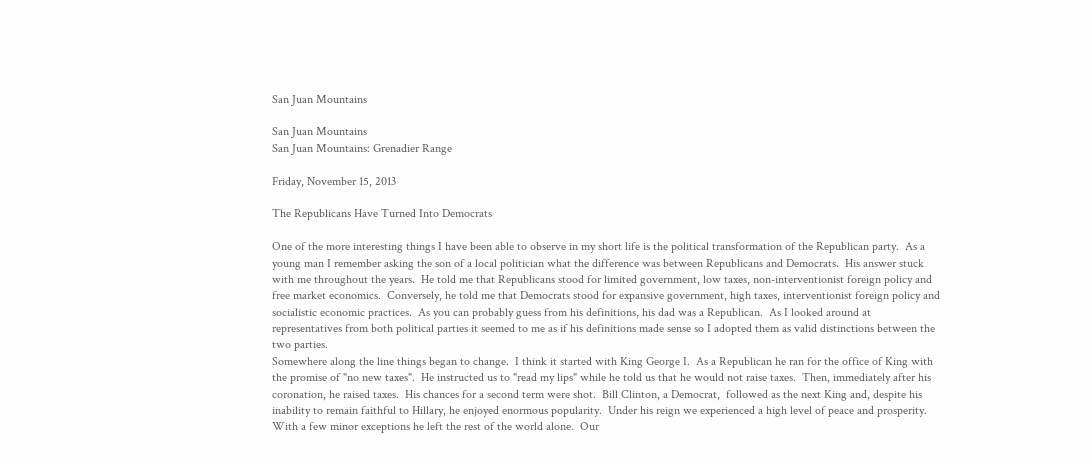San Juan Mountains

San Juan Mountains
San Juan Mountains: Grenadier Range

Friday, November 15, 2013

The Republicans Have Turned Into Democrats

One of the more interesting things I have been able to observe in my short life is the political transformation of the Republican party.  As a young man I remember asking the son of a local politician what the difference was between Republicans and Democrats.  His answer stuck with me throughout the years.  He told me that Republicans stood for limited government, low taxes, non-interventionist foreign policy and free market economics.  Conversely, he told me that Democrats stood for expansive government, high taxes, interventionist foreign policy and socialistic economic practices.  As you can probably guess from his definitions, his dad was a Republican.  As I looked around at representatives from both political parties it seemed to me as if his definitions made sense so I adopted them as valid distinctions between the two parties.
Somewhere along the line things began to change.  I think it started with King George I.  As a Republican he ran for the office of King with the promise of "no new taxes".  He instructed us to "read my lips" while he told us that he would not raise taxes.  Then, immediately after his coronation, he raised taxes.  His chances for a second term were shot.  Bill Clinton, a Democrat,  followed as the next King and, despite his inability to remain faithful to Hillary, he enjoyed enormous popularity.  Under his reign we experienced a high level of peace and prosperity.  With a few minor exceptions he left the rest of the world alone.  Our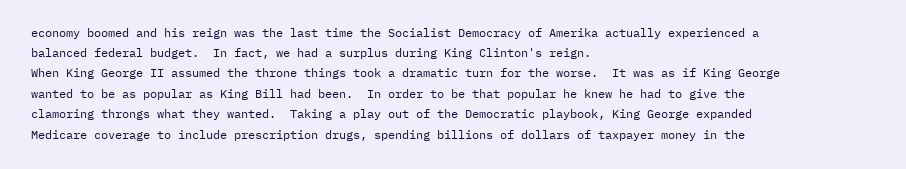economy boomed and his reign was the last time the Socialist Democracy of Amerika actually experienced a balanced federal budget.  In fact, we had a surplus during King Clinton's reign.
When King George II assumed the throne things took a dramatic turn for the worse.  It was as if King George wanted to be as popular as King Bill had been.  In order to be that popular he knew he had to give the clamoring throngs what they wanted.  Taking a play out of the Democratic playbook, King George expanded Medicare coverage to include prescription drugs, spending billions of dollars of taxpayer money in the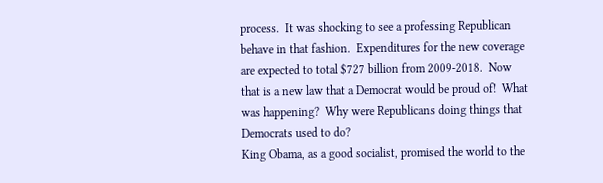process.  It was shocking to see a professing Republican behave in that fashion.  Expenditures for the new coverage are expected to total $727 billion from 2009-2018.  Now that is a new law that a Democrat would be proud of!  What was happening?  Why were Republicans doing things that Democrats used to do?
King Obama, as a good socialist, promised the world to the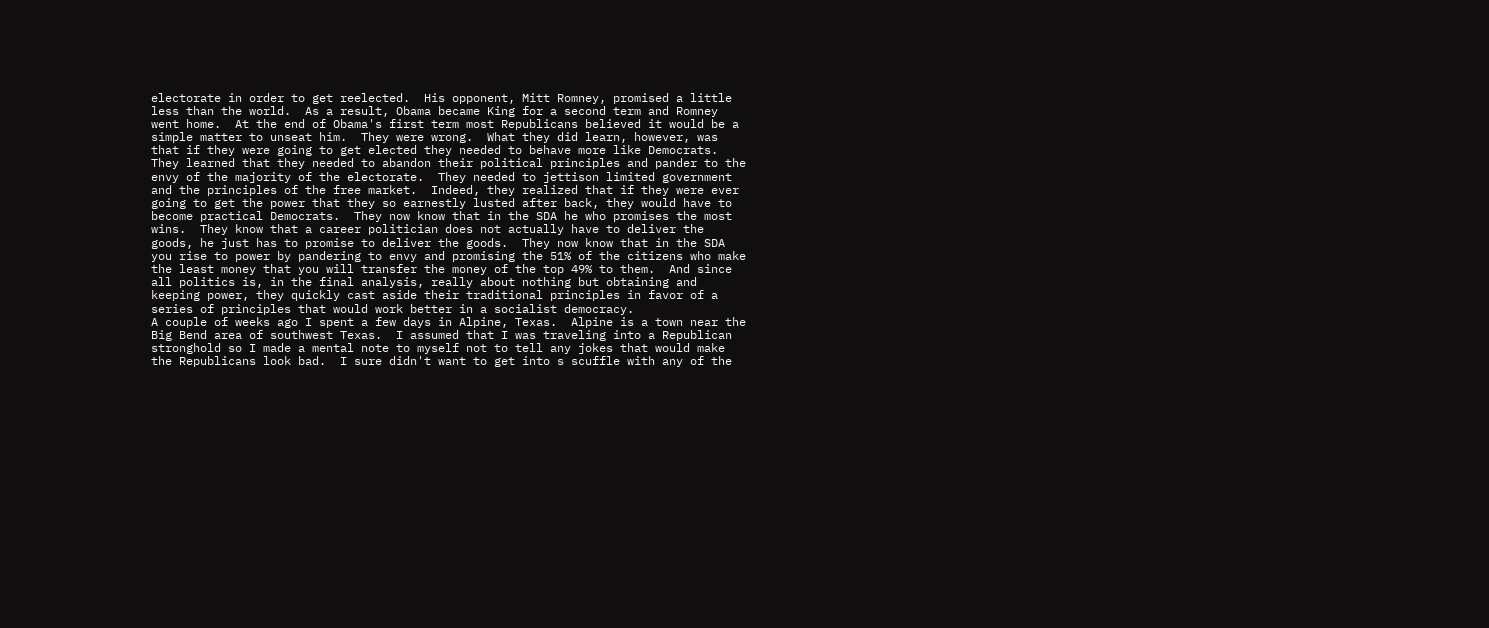electorate in order to get reelected.  His opponent, Mitt Romney, promised a little less than the world.  As a result, Obama became King for a second term and Romney went home.  At the end of Obama's first term most Republicans believed it would be a simple matter to unseat him.  They were wrong.  What they did learn, however, was that if they were going to get elected they needed to behave more like Democrats.  They learned that they needed to abandon their political principles and pander to the envy of the majority of the electorate.  They needed to jettison limited government and the principles of the free market.  Indeed, they realized that if they were ever going to get the power that they so earnestly lusted after back, they would have to become practical Democrats.  They now know that in the SDA he who promises the most wins.  They know that a career politician does not actually have to deliver the goods, he just has to promise to deliver the goods.  They now know that in the SDA you rise to power by pandering to envy and promising the 51% of the citizens who make the least money that you will transfer the money of the top 49% to them.  And since all politics is, in the final analysis, really about nothing but obtaining and keeping power, they quickly cast aside their traditional principles in favor of a series of principles that would work better in a socialist democracy.
A couple of weeks ago I spent a few days in Alpine, Texas.  Alpine is a town near the Big Bend area of southwest Texas.  I assumed that I was traveling into a Republican stronghold so I made a mental note to myself not to tell any jokes that would make the Republicans look bad.  I sure didn't want to get into s scuffle with any of the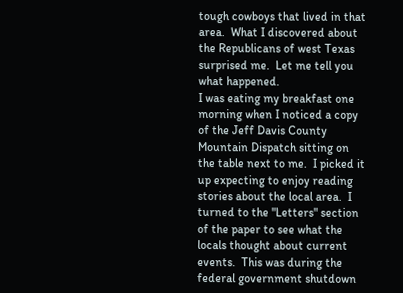tough cowboys that lived in that area.  What I discovered about the Republicans of west Texas surprised me.  Let me tell you what happened.
I was eating my breakfast one morning when I noticed a copy of the Jeff Davis County Mountain Dispatch sitting on the table next to me.  I picked it up expecting to enjoy reading stories about the local area.  I turned to the "Letters" section of the paper to see what the locals thought about current events.  This was during the federal government shutdown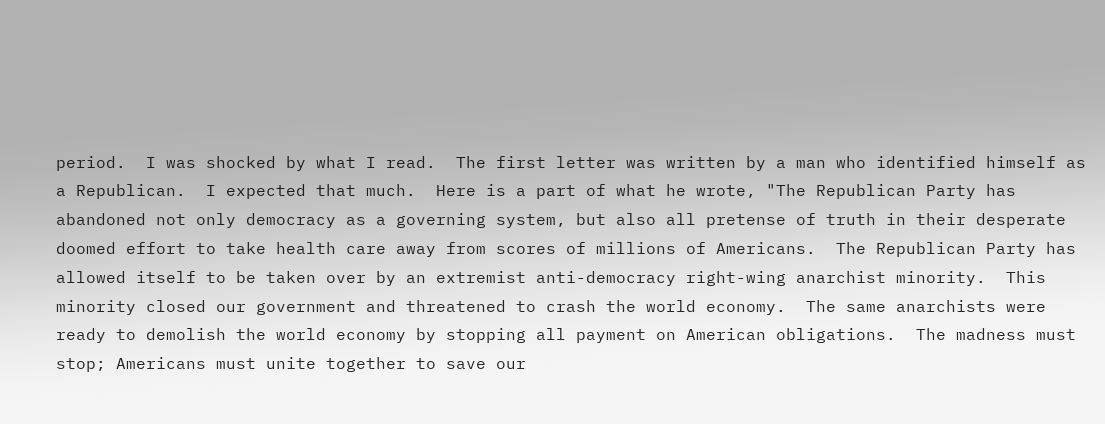period.  I was shocked by what I read.  The first letter was written by a man who identified himself as a Republican.  I expected that much.  Here is a part of what he wrote, "The Republican Party has abandoned not only democracy as a governing system, but also all pretense of truth in their desperate doomed effort to take health care away from scores of millions of Americans.  The Republican Party has allowed itself to be taken over by an extremist anti-democracy right-wing anarchist minority.  This minority closed our government and threatened to crash the world economy.  The same anarchists were ready to demolish the world economy by stopping all payment on American obligations.  The madness must stop; Americans must unite together to save our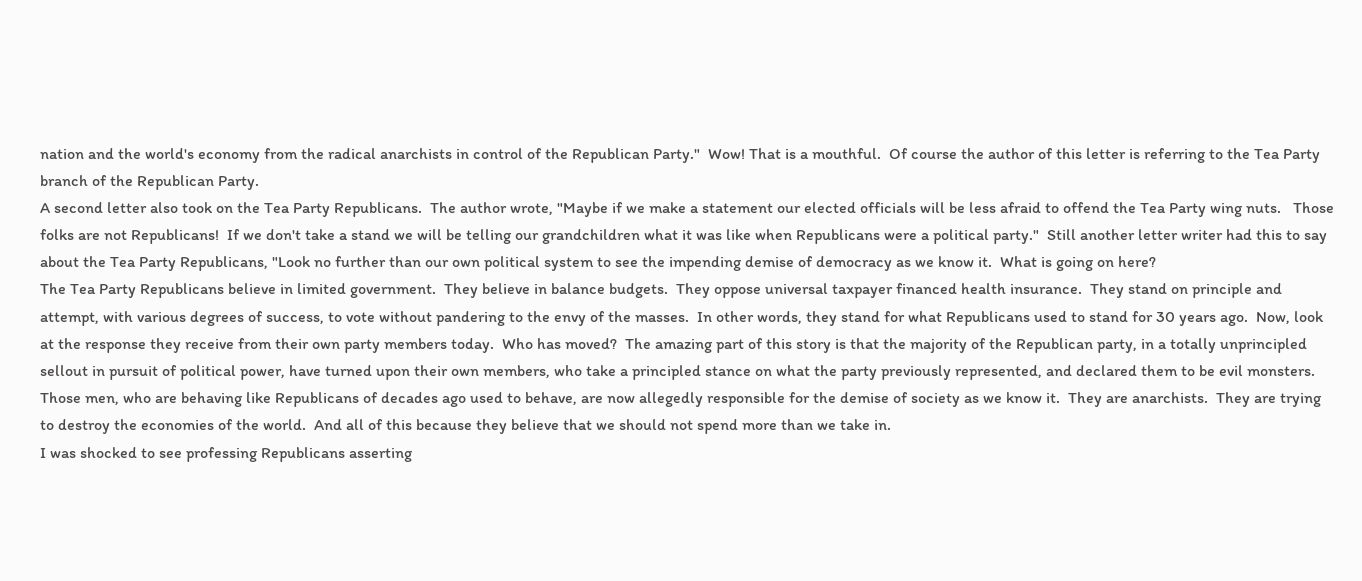nation and the world's economy from the radical anarchists in control of the Republican Party."  Wow! That is a mouthful.  Of course the author of this letter is referring to the Tea Party branch of the Republican Party.
A second letter also took on the Tea Party Republicans.  The author wrote, "Maybe if we make a statement our elected officials will be less afraid to offend the Tea Party wing nuts.   Those folks are not Republicans!  If we don't take a stand we will be telling our grandchildren what it was like when Republicans were a political party."  Still another letter writer had this to say about the Tea Party Republicans, "Look no further than our own political system to see the impending demise of democracy as we know it.  What is going on here?
The Tea Party Republicans believe in limited government.  They believe in balance budgets.  They oppose universal taxpayer financed health insurance.  They stand on principle and attempt, with various degrees of success, to vote without pandering to the envy of the masses.  In other words, they stand for what Republicans used to stand for 30 years ago.  Now, look at the response they receive from their own party members today.  Who has moved?  The amazing part of this story is that the majority of the Republican party, in a totally unprincipled sellout in pursuit of political power, have turned upon their own members, who take a principled stance on what the party previously represented, and declared them to be evil monsters.  Those men, who are behaving like Republicans of decades ago used to behave, are now allegedly responsible for the demise of society as we know it.  They are anarchists.  They are trying to destroy the economies of the world.  And all of this because they believe that we should not spend more than we take in.
I was shocked to see professing Republicans asserting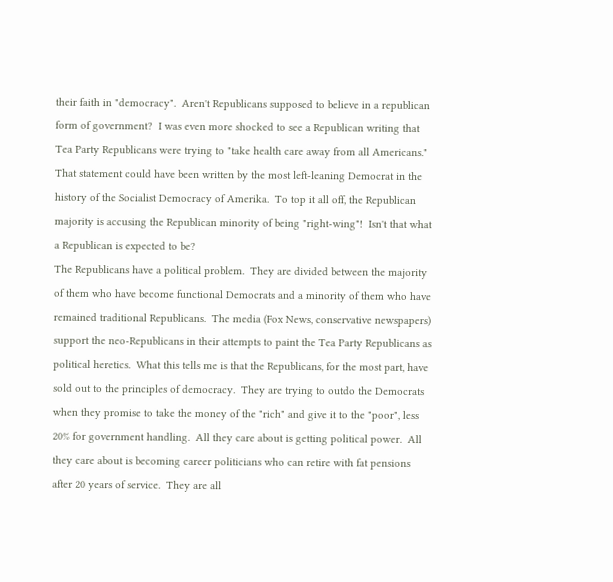their faith in "democracy".  Aren't Republicans supposed to believe in a republican form of government?  I was even more shocked to see a Republican writing that Tea Party Republicans were trying to "take health care away from all Americans."  That statement could have been written by the most left-leaning Democrat in the history of the Socialist Democracy of Amerika.  To top it all off, the Republican majority is accusing the Republican minority of being "right-wing"!  Isn't that what a Republican is expected to be?
The Republicans have a political problem.  They are divided between the majority of them who have become functional Democrats and a minority of them who have remained traditional Republicans.  The media (Fox News, conservative newspapers) support the neo-Republicans in their attempts to paint the Tea Party Republicans as political heretics.  What this tells me is that the Republicans, for the most part, have sold out to the principles of democracy.  They are trying to outdo the Democrats when they promise to take the money of the "rich" and give it to the "poor", less 20% for government handling.  All they care about is getting political power.  All they care about is becoming career politicians who can retire with fat pensions after 20 years of service.  They are all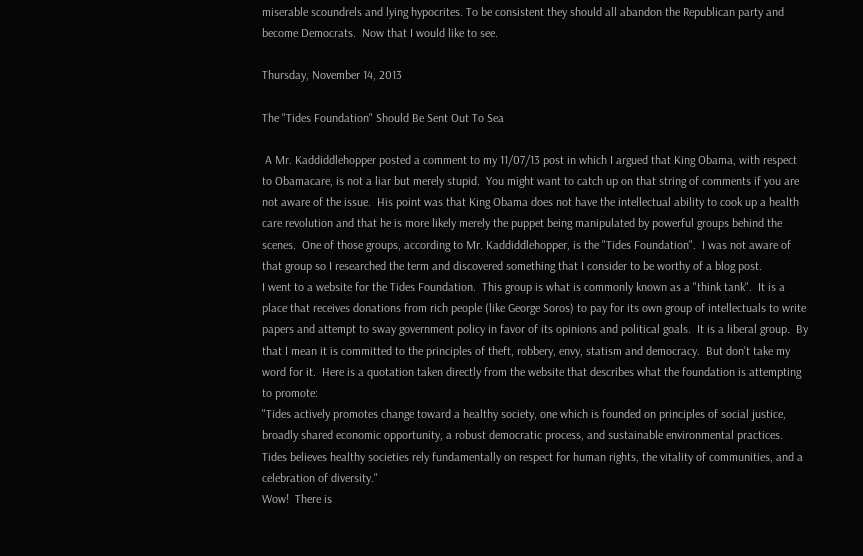miserable scoundrels and lying hypocrites. To be consistent they should all abandon the Republican party and become Democrats.  Now that I would like to see.

Thursday, November 14, 2013

The "Tides Foundation" Should Be Sent Out To Sea

 A Mr. Kaddiddlehopper posted a comment to my 11/07/13 post in which I argued that King Obama, with respect to Obamacare, is not a liar but merely stupid.  You might want to catch up on that string of comments if you are not aware of the issue.  His point was that King Obama does not have the intellectual ability to cook up a health care revolution and that he is more likely merely the puppet being manipulated by powerful groups behind the scenes.  One of those groups, according to Mr. Kaddiddlehopper, is the "Tides Foundation".  I was not aware of that group so I researched the term and discovered something that I consider to be worthy of a blog post.
I went to a website for the Tides Foundation.  This group is what is commonly known as a "think tank".  It is a place that receives donations from rich people (like George Soros) to pay for its own group of intellectuals to write papers and attempt to sway government policy in favor of its opinions and political goals.  It is a liberal group.  By that I mean it is committed to the principles of theft, robbery, envy, statism and democracy.  But don't take my word for it.  Here is a quotation taken directly from the website that describes what the foundation is attempting to promote:
"Tides actively promotes change toward a healthy society, one which is founded on principles of social justice, broadly shared economic opportunity, a robust democratic process, and sustainable environmental practices. Tides believes healthy societies rely fundamentally on respect for human rights, the vitality of communities, and a celebration of diversity."
Wow!  There is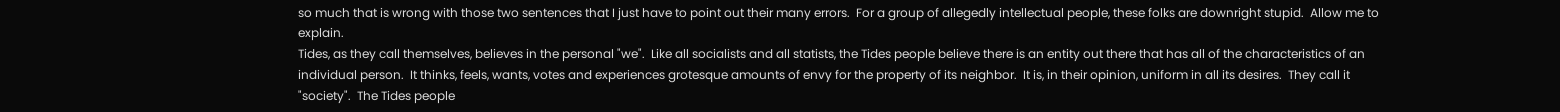so much that is wrong with those two sentences that I just have to point out their many errors.  For a group of allegedly intellectual people, these folks are downright stupid.  Allow me to explain.
Tides, as they call themselves, believes in the personal "we".  Like all socialists and all statists, the Tides people believe there is an entity out there that has all of the characteristics of an individual person.  It thinks, feels, wants, votes and experiences grotesque amounts of envy for the property of its neighbor.  It is, in their opinion, uniform in all its desires.  They call it "society".  The Tides people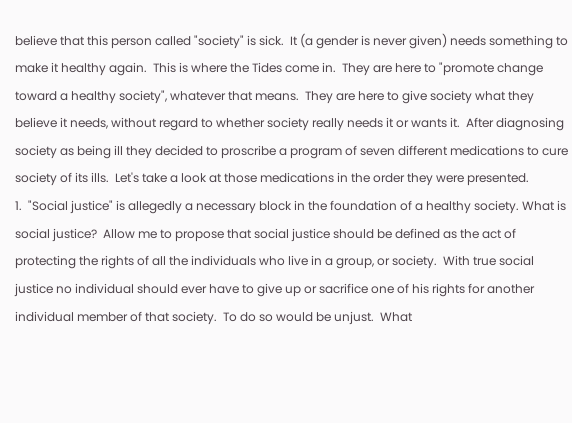believe that this person called "society" is sick.  It (a gender is never given) needs something to make it healthy again.  This is where the Tides come in.  They are here to "promote change toward a healthy society", whatever that means.  They are here to give society what they believe it needs, without regard to whether society really needs it or wants it.  After diagnosing society as being ill they decided to proscribe a program of seven different medications to cure society of its ills.  Let's take a look at those medications in the order they were presented.
1.  "Social justice" is allegedly a necessary block in the foundation of a healthy society. What is social justice?  Allow me to propose that social justice should be defined as the act of protecting the rights of all the individuals who live in a group, or society.  With true social justice no individual should ever have to give up or sacrifice one of his rights for another individual member of that society.  To do so would be unjust.  What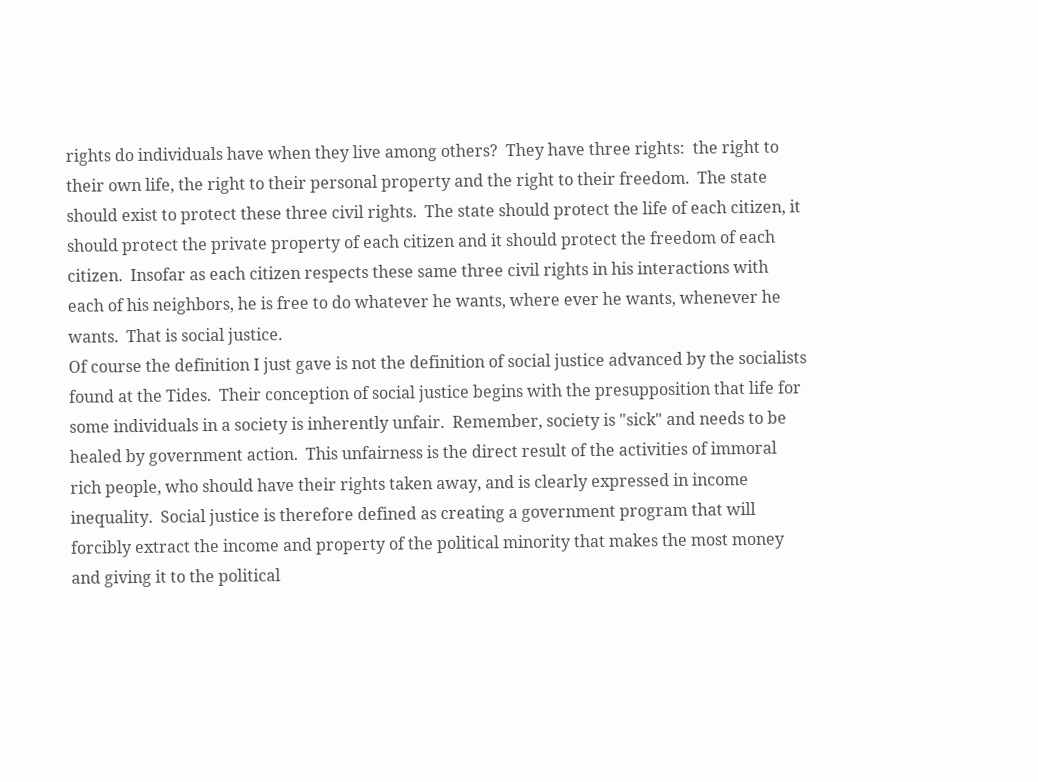rights do individuals have when they live among others?  They have three rights:  the right to their own life, the right to their personal property and the right to their freedom.  The state should exist to protect these three civil rights.  The state should protect the life of each citizen, it should protect the private property of each citizen and it should protect the freedom of each citizen.  Insofar as each citizen respects these same three civil rights in his interactions with each of his neighbors, he is free to do whatever he wants, where ever he wants, whenever he wants.  That is social justice.
Of course the definition I just gave is not the definition of social justice advanced by the socialists found at the Tides.  Their conception of social justice begins with the presupposition that life for some individuals in a society is inherently unfair.  Remember, society is "sick" and needs to be healed by government action.  This unfairness is the direct result of the activities of immoral rich people, who should have their rights taken away, and is clearly expressed in income inequality.  Social justice is therefore defined as creating a government program that will forcibly extract the income and property of the political minority that makes the most money and giving it to the political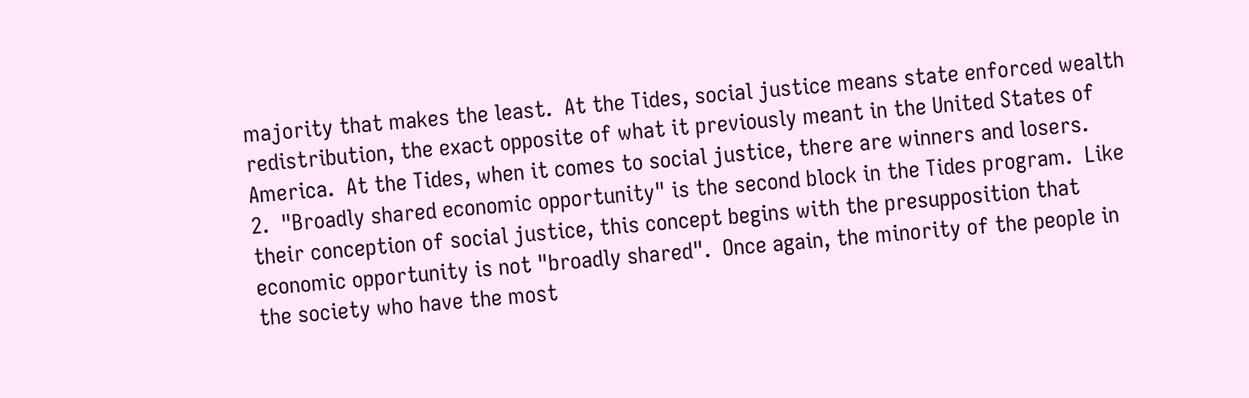majority that makes the least.  At the Tides, social justice means state enforced wealth redistribution, the exact opposite of what it previously meant in the United States of America.  At the Tides, when it comes to social justice, there are winners and losers.
2.  "Broadly shared economic opportunity" is the second block in the Tides program.  Like their conception of social justice, this concept begins with the presupposition that economic opportunity is not "broadly shared".  Once again, the minority of the people in the society who have the most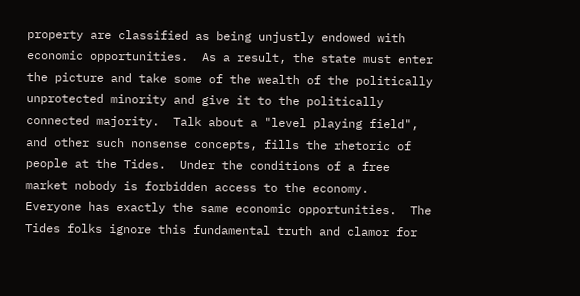property are classified as being unjustly endowed with economic opportunities.  As a result, the state must enter the picture and take some of the wealth of the politically unprotected minority and give it to the politically connected majority.  Talk about a "level playing field", and other such nonsense concepts, fills the rhetoric of people at the Tides.  Under the conditions of a free market nobody is forbidden access to the economy.  Everyone has exactly the same economic opportunities.  The Tides folks ignore this fundamental truth and clamor for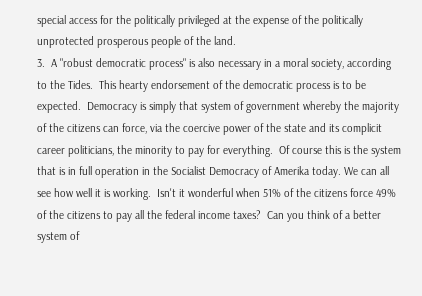special access for the politically privileged at the expense of the politically unprotected prosperous people of the land.
3.  A "robust democratic process" is also necessary in a moral society, according to the Tides.  This hearty endorsement of the democratic process is to be expected.  Democracy is simply that system of government whereby the majority of the citizens can force, via the coercive power of the state and its complicit career politicians, the minority to pay for everything.  Of course this is the system that is in full operation in the Socialist Democracy of Amerika today. We can all see how well it is working.  Isn't it wonderful when 51% of the citizens force 49% of the citizens to pay all the federal income taxes?  Can you think of a better system of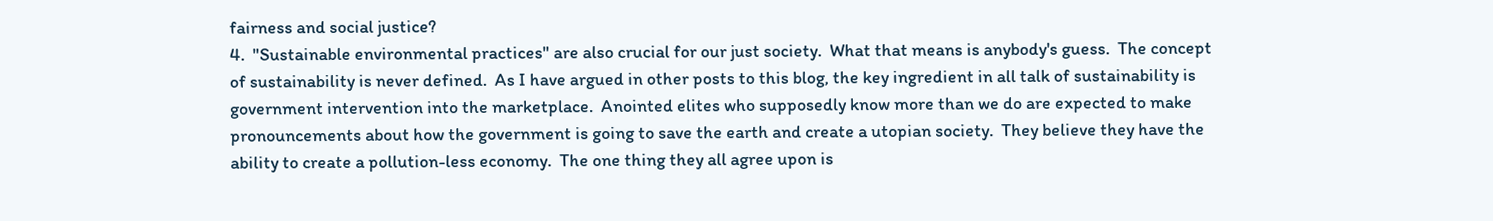fairness and social justice?
4.  "Sustainable environmental practices" are also crucial for our just society.  What that means is anybody's guess.  The concept of sustainability is never defined.  As I have argued in other posts to this blog, the key ingredient in all talk of sustainability is government intervention into the marketplace.  Anointed elites who supposedly know more than we do are expected to make pronouncements about how the government is going to save the earth and create a utopian society.  They believe they have the ability to create a pollution-less economy.  The one thing they all agree upon is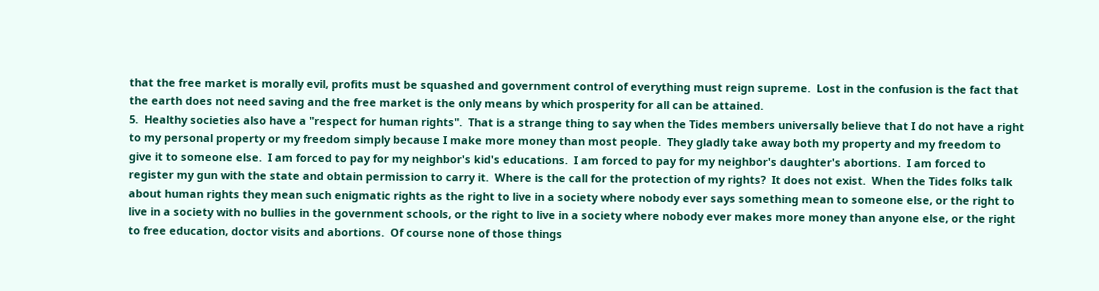that the free market is morally evil, profits must be squashed and government control of everything must reign supreme.  Lost in the confusion is the fact that the earth does not need saving and the free market is the only means by which prosperity for all can be attained.
5.  Healthy societies also have a "respect for human rights".  That is a strange thing to say when the Tides members universally believe that I do not have a right to my personal property or my freedom simply because I make more money than most people.  They gladly take away both my property and my freedom to give it to someone else.  I am forced to pay for my neighbor's kid's educations.  I am forced to pay for my neighbor's daughter's abortions.  I am forced to register my gun with the state and obtain permission to carry it.  Where is the call for the protection of my rights?  It does not exist.  When the Tides folks talk about human rights they mean such enigmatic rights as the right to live in a society where nobody ever says something mean to someone else, or the right to live in a society with no bullies in the government schools, or the right to live in a society where nobody ever makes more money than anyone else, or the right to free education, doctor visits and abortions.  Of course none of those things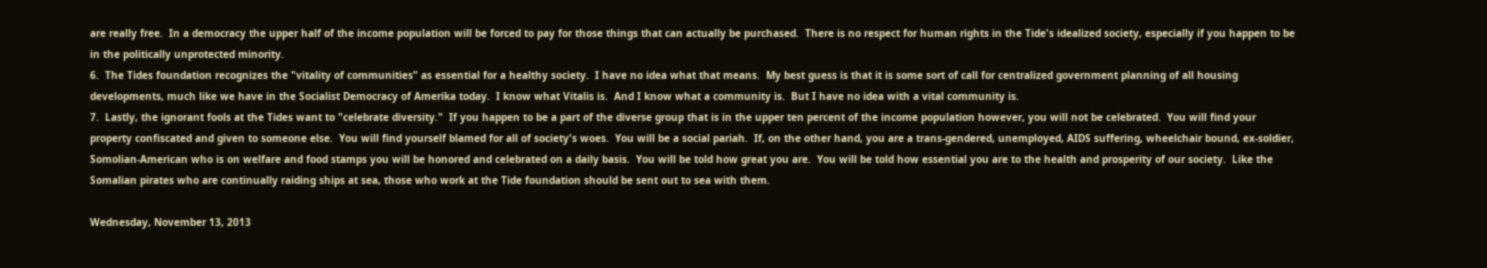are really free.  In a democracy the upper half of the income population will be forced to pay for those things that can actually be purchased.  There is no respect for human rights in the Tide's idealized society, especially if you happen to be in the politically unprotected minority.
6.  The Tides foundation recognizes the "vitality of communities" as essential for a healthy society.  I have no idea what that means.  My best guess is that it is some sort of call for centralized government planning of all housing developments, much like we have in the Socialist Democracy of Amerika today.  I know what Vitalis is.  And I know what a community is.  But I have no idea with a vital community is.
7.  Lastly, the ignorant fools at the Tides want to "celebrate diversity."  If you happen to be a part of the diverse group that is in the upper ten percent of the income population however, you will not be celebrated.  You will find your property confiscated and given to someone else.  You will find yourself blamed for all of society's woes.  You will be a social pariah.  If, on the other hand, you are a trans-gendered, unemployed, AIDS suffering, wheelchair bound, ex-soldier, Somolian-American who is on welfare and food stamps you will be honored and celebrated on a daily basis.  You will be told how great you are.  You will be told how essential you are to the health and prosperity of our society.  Like the Somalian pirates who are continually raiding ships at sea, those who work at the Tide foundation should be sent out to sea with them.

Wednesday, November 13, 2013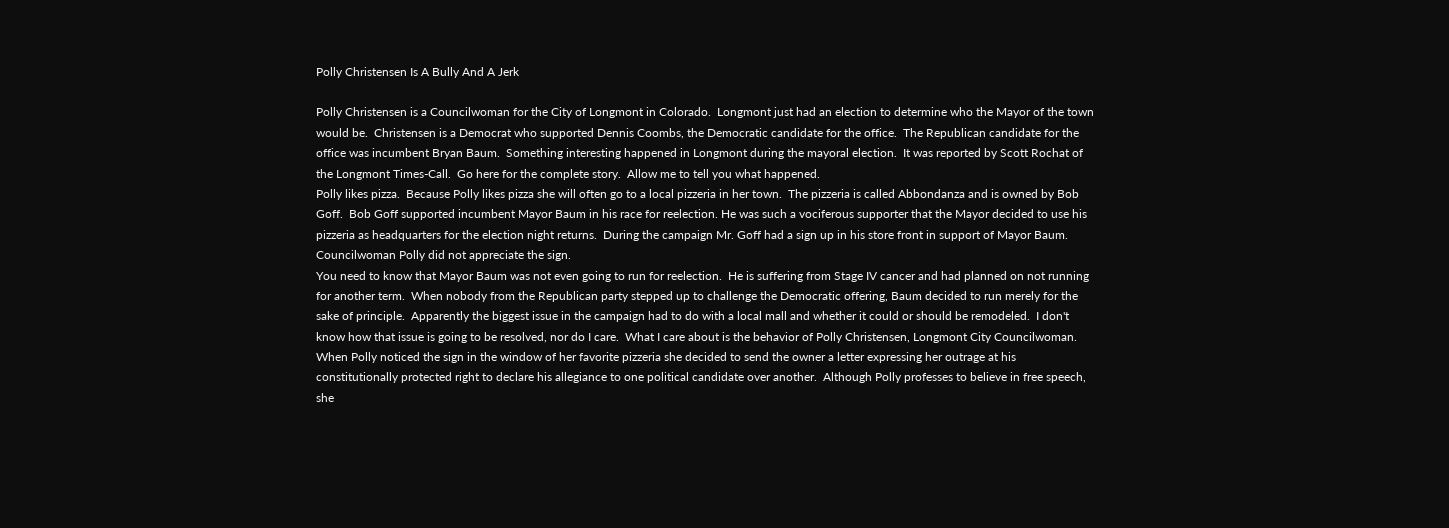Polly Christensen Is A Bully And A Jerk

Polly Christensen is a Councilwoman for the City of Longmont in Colorado.  Longmont just had an election to determine who the Mayor of the town would be.  Christensen is a Democrat who supported Dennis Coombs, the Democratic candidate for the office.  The Republican candidate for the office was incumbent Bryan Baum.  Something interesting happened in Longmont during the mayoral election.  It was reported by Scott Rochat of the Longmont Times-Call.  Go here for the complete story.  Allow me to tell you what happened.
Polly likes pizza.  Because Polly likes pizza she will often go to a local pizzeria in her town.  The pizzeria is called Abbondanza and is owned by Bob Goff.  Bob Goff supported incumbent Mayor Baum in his race for reelection. He was such a vociferous supporter that the Mayor decided to use his pizzeria as headquarters for the election night returns.  During the campaign Mr. Goff had a sign up in his store front in support of Mayor Baum.  Councilwoman Polly did not appreciate the sign.
You need to know that Mayor Baum was not even going to run for reelection.  He is suffering from Stage IV cancer and had planned on not running for another term.  When nobody from the Republican party stepped up to challenge the Democratic offering, Baum decided to run merely for the sake of principle.  Apparently the biggest issue in the campaign had to do with a local mall and whether it could or should be remodeled.  I don't know how that issue is going to be resolved, nor do I care.  What I care about is the behavior of Polly Christensen, Longmont City Councilwoman.
When Polly noticed the sign in the window of her favorite pizzeria she decided to send the owner a letter expressing her outrage at his constitutionally protected right to declare his allegiance to one political candidate over another.  Although Polly professes to believe in free speech, she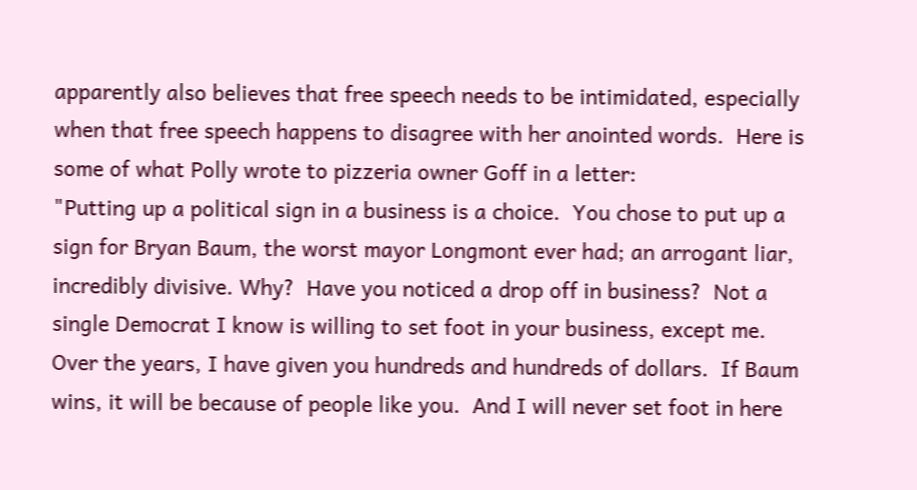apparently also believes that free speech needs to be intimidated, especially when that free speech happens to disagree with her anointed words.  Here is some of what Polly wrote to pizzeria owner Goff in a letter:
"Putting up a political sign in a business is a choice.  You chose to put up a sign for Bryan Baum, the worst mayor Longmont ever had; an arrogant liar, incredibly divisive. Why?  Have you noticed a drop off in business?  Not a single Democrat I know is willing to set foot in your business, except me.  Over the years, I have given you hundreds and hundreds of dollars.  If Baum wins, it will be because of people like you.  And I will never set foot in here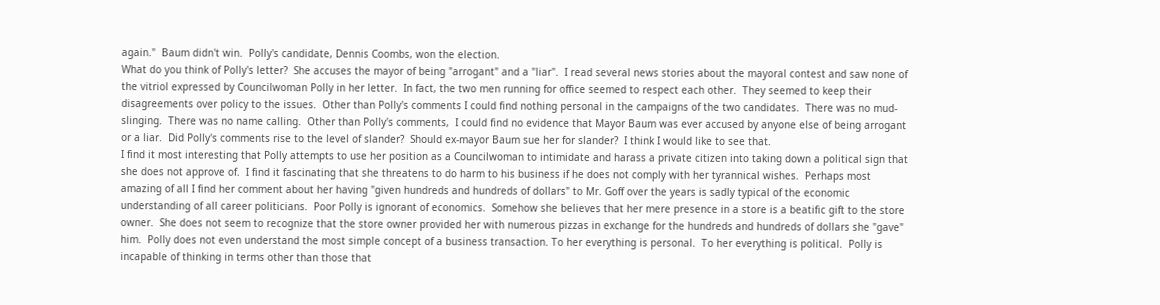again."  Baum didn't win.  Polly's candidate, Dennis Coombs, won the election.
What do you think of Polly's letter?  She accuses the mayor of being "arrogant" and a "liar".  I read several news stories about the mayoral contest and saw none of the vitriol expressed by Councilwoman Polly in her letter.  In fact, the two men running for office seemed to respect each other.  They seemed to keep their disagreements over policy to the issues.  Other than Polly's comments I could find nothing personal in the campaigns of the two candidates.  There was no mud-slinging.  There was no name calling.  Other than Polly's comments,  I could find no evidence that Mayor Baum was ever accused by anyone else of being arrogant or a liar.  Did Polly's comments rise to the level of slander?  Should ex-mayor Baum sue her for slander?  I think I would like to see that.
I find it most interesting that Polly attempts to use her position as a Councilwoman to intimidate and harass a private citizen into taking down a political sign that she does not approve of.  I find it fascinating that she threatens to do harm to his business if he does not comply with her tyrannical wishes.  Perhaps most amazing of all I find her comment about her having "given hundreds and hundreds of dollars" to Mr. Goff over the years is sadly typical of the economic understanding of all career politicians.  Poor Polly is ignorant of economics.  Somehow she believes that her mere presence in a store is a beatific gift to the store owner.  She does not seem to recognize that the store owner provided her with numerous pizzas in exchange for the hundreds and hundreds of dollars she "gave" him.  Polly does not even understand the most simple concept of a business transaction. To her everything is personal.  To her everything is political.  Polly is incapable of thinking in terms other than those that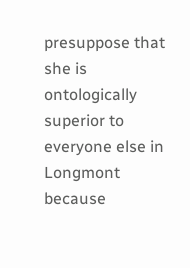presuppose that she is ontologically superior to everyone else in Longmont because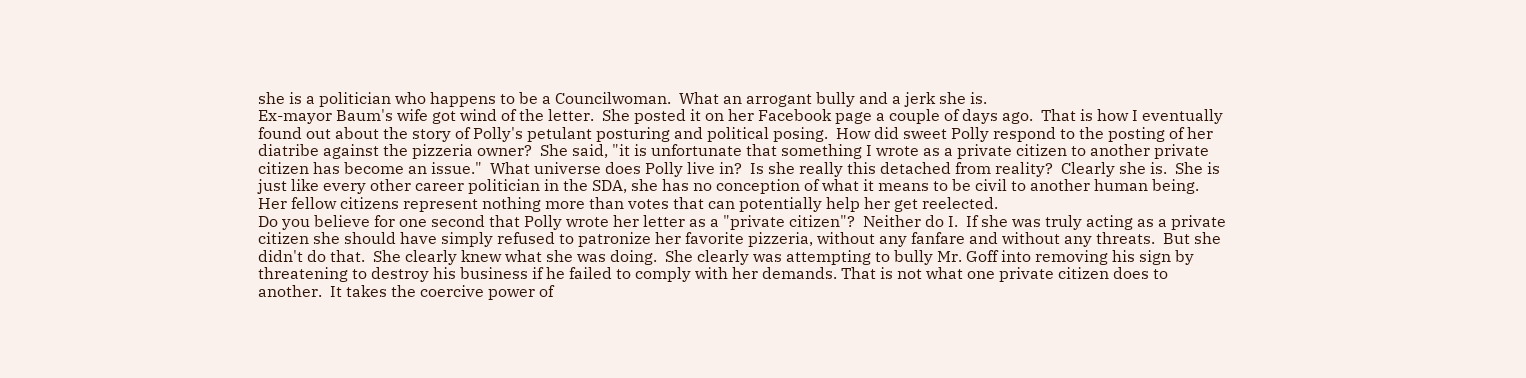she is a politician who happens to be a Councilwoman.  What an arrogant bully and a jerk she is.
Ex-mayor Baum's wife got wind of the letter.  She posted it on her Facebook page a couple of days ago.  That is how I eventually found out about the story of Polly's petulant posturing and political posing.  How did sweet Polly respond to the posting of her diatribe against the pizzeria owner?  She said, "it is unfortunate that something I wrote as a private citizen to another private citizen has become an issue."  What universe does Polly live in?  Is she really this detached from reality?  Clearly she is.  She is just like every other career politician in the SDA, she has no conception of what it means to be civil to another human being.  Her fellow citizens represent nothing more than votes that can potentially help her get reelected.
Do you believe for one second that Polly wrote her letter as a "private citizen"?  Neither do I.  If she was truly acting as a private citizen she should have simply refused to patronize her favorite pizzeria, without any fanfare and without any threats.  But she didn't do that.  She clearly knew what she was doing.  She clearly was attempting to bully Mr. Goff into removing his sign by threatening to destroy his business if he failed to comply with her demands. That is not what one private citizen does to another.  It takes the coercive power of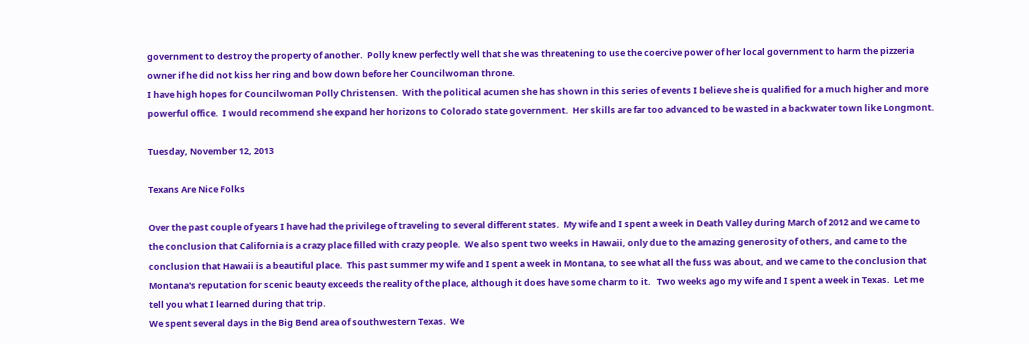government to destroy the property of another.  Polly knew perfectly well that she was threatening to use the coercive power of her local government to harm the pizzeria owner if he did not kiss her ring and bow down before her Councilwoman throne.
I have high hopes for Councilwoman Polly Christensen.  With the political acumen she has shown in this series of events I believe she is qualified for a much higher and more powerful office.  I would recommend she expand her horizons to Colorado state government.  Her skills are far too advanced to be wasted in a backwater town like Longmont.

Tuesday, November 12, 2013

Texans Are Nice Folks

Over the past couple of years I have had the privilege of traveling to several different states.  My wife and I spent a week in Death Valley during March of 2012 and we came to the conclusion that California is a crazy place filled with crazy people.  We also spent two weeks in Hawaii, only due to the amazing generosity of others, and came to the conclusion that Hawaii is a beautiful place.  This past summer my wife and I spent a week in Montana, to see what all the fuss was about, and we came to the conclusion that Montana's reputation for scenic beauty exceeds the reality of the place, although it does have some charm to it.   Two weeks ago my wife and I spent a week in Texas.  Let me tell you what I learned during that trip.
We spent several days in the Big Bend area of southwestern Texas.  We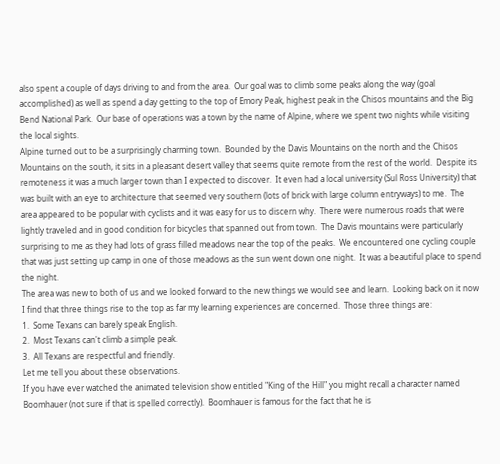also spent a couple of days driving to and from the area.  Our goal was to climb some peaks along the way (goal accomplished) as well as spend a day getting to the top of Emory Peak, highest peak in the Chisos mountains and the Big Bend National Park.  Our base of operations was a town by the name of Alpine, where we spent two nights while visiting the local sights.
Alpine turned out to be a surprisingly charming town.  Bounded by the Davis Mountains on the north and the Chisos Mountains on the south, it sits in a pleasant desert valley that seems quite remote from the rest of the world.  Despite its remoteness it was a much larger town than I expected to discover.  It even had a local university (Sul Ross University) that was built with an eye to architecture that seemed very southern (lots of brick with large column entryways) to me.  The area appeared to be popular with cyclists and it was easy for us to discern why.  There were numerous roads that were lightly traveled and in good condition for bicycles that spanned out from town.  The Davis mountains were particularly surprising to me as they had lots of grass filled meadows near the top of the peaks.  We encountered one cycling couple that was just setting up camp in one of those meadows as the sun went down one night.  It was a beautiful place to spend the night.
The area was new to both of us and we looked forward to the new things we would see and learn.  Looking back on it now I find that three things rise to the top as far my learning experiences are concerned.  Those three things are:
1.  Some Texans can barely speak English.
2.  Most Texans can't climb a simple peak.
3.  All Texans are respectful and friendly.
Let me tell you about these observations.
If you have ever watched the animated television show entitled "King of the Hill" you might recall a character named Boomhauer (not sure if that is spelled correctly).  Boomhauer is famous for the fact that he is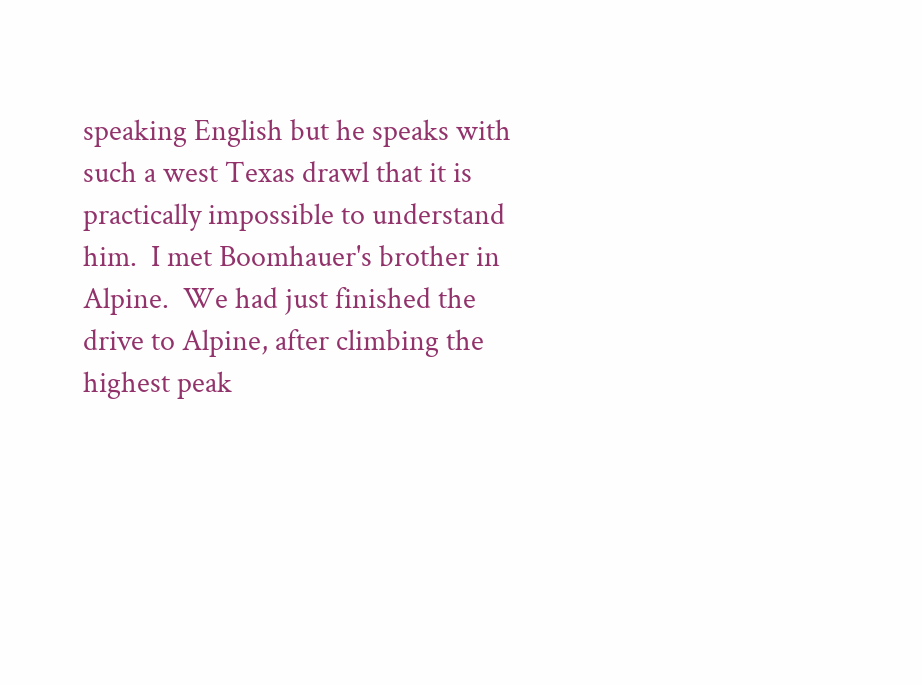speaking English but he speaks with such a west Texas drawl that it is practically impossible to understand him.  I met Boomhauer's brother in Alpine.  We had just finished the drive to Alpine, after climbing the highest peak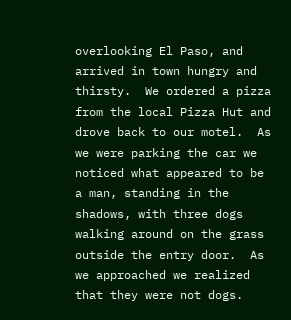overlooking El Paso, and arrived in town hungry and thirsty.  We ordered a pizza from the local Pizza Hut and drove back to our motel.  As we were parking the car we noticed what appeared to be a man, standing in the shadows, with three dogs walking around on the grass outside the entry door.  As we approached we realized that they were not dogs.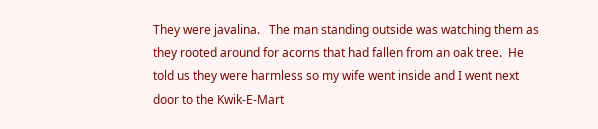They were javalina.   The man standing outside was watching them as they rooted around for acorns that had fallen from an oak tree.  He told us they were harmless so my wife went inside and I went next door to the Kwik-E-Mart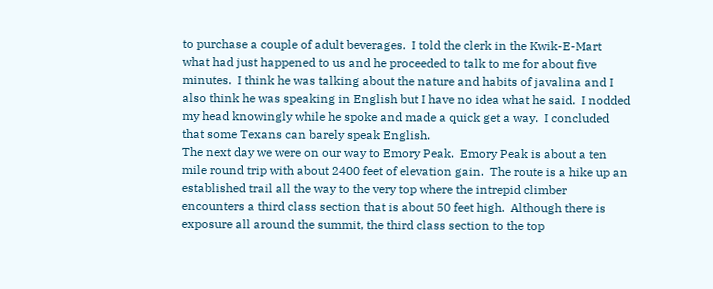to purchase a couple of adult beverages.  I told the clerk in the Kwik-E-Mart what had just happened to us and he proceeded to talk to me for about five minutes.  I think he was talking about the nature and habits of javalina and I also think he was speaking in English but I have no idea what he said.  I nodded my head knowingly while he spoke and made a quick get a way.  I concluded that some Texans can barely speak English.
The next day we were on our way to Emory Peak.  Emory Peak is about a ten mile round trip with about 2400 feet of elevation gain.  The route is a hike up an established trail all the way to the very top where the intrepid climber encounters a third class section that is about 50 feet high.  Although there is exposure all around the summit, the third class section to the top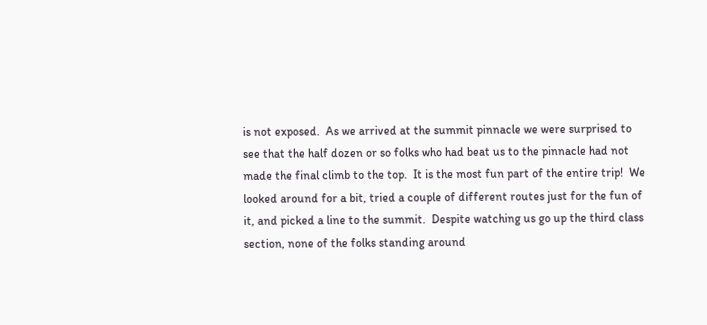is not exposed.  As we arrived at the summit pinnacle we were surprised to see that the half dozen or so folks who had beat us to the pinnacle had not made the final climb to the top.  It is the most fun part of the entire trip!  We looked around for a bit, tried a couple of different routes just for the fun of it, and picked a line to the summit.  Despite watching us go up the third class section, none of the folks standing around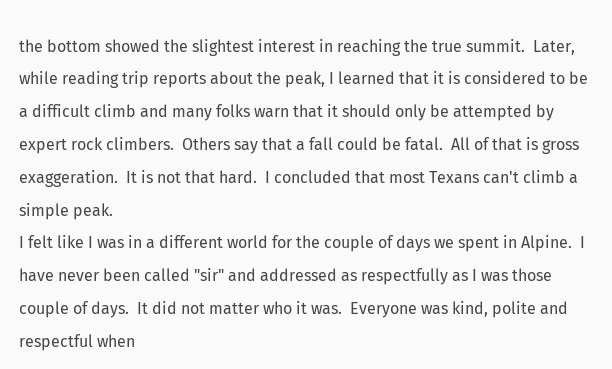the bottom showed the slightest interest in reaching the true summit.  Later, while reading trip reports about the peak, I learned that it is considered to be a difficult climb and many folks warn that it should only be attempted by expert rock climbers.  Others say that a fall could be fatal.  All of that is gross exaggeration.  It is not that hard.  I concluded that most Texans can't climb a simple peak.
I felt like I was in a different world for the couple of days we spent in Alpine.  I have never been called "sir" and addressed as respectfully as I was those couple of days.  It did not matter who it was.  Everyone was kind, polite and respectful when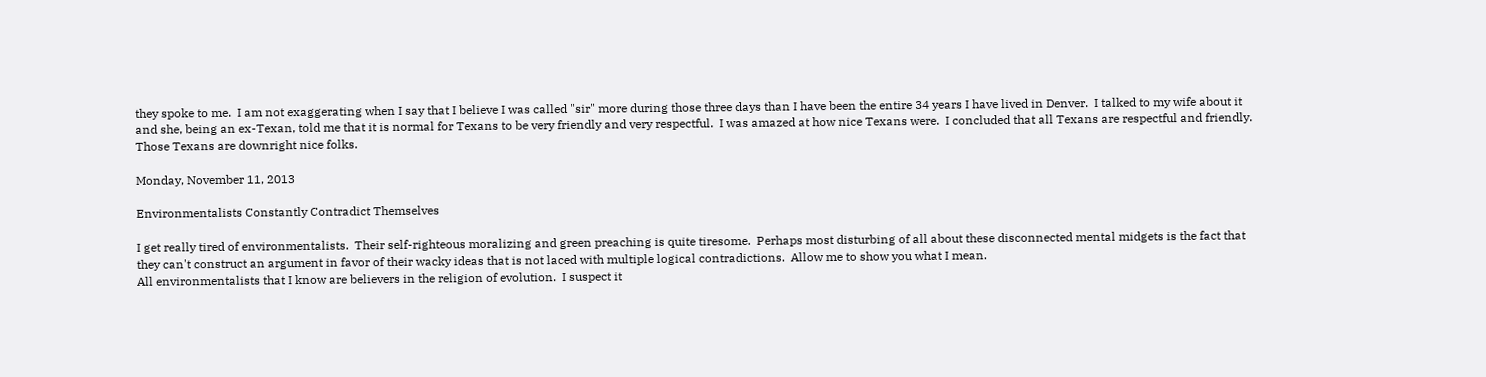they spoke to me.  I am not exaggerating when I say that I believe I was called "sir" more during those three days than I have been the entire 34 years I have lived in Denver.  I talked to my wife about it and she, being an ex-Texan, told me that it is normal for Texans to be very friendly and very respectful.  I was amazed at how nice Texans were.  I concluded that all Texans are respectful and friendly.  Those Texans are downright nice folks.

Monday, November 11, 2013

Environmentalists Constantly Contradict Themselves

I get really tired of environmentalists.  Their self-righteous moralizing and green preaching is quite tiresome.  Perhaps most disturbing of all about these disconnected mental midgets is the fact that they can't construct an argument in favor of their wacky ideas that is not laced with multiple logical contradictions.  Allow me to show you what I mean.
All environmentalists that I know are believers in the religion of evolution.  I suspect it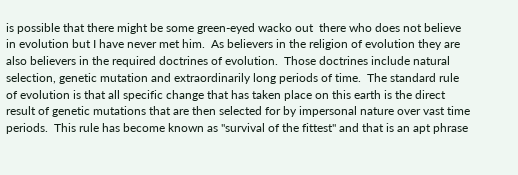is possible that there might be some green-eyed wacko out  there who does not believe in evolution but I have never met him.  As believers in the religion of evolution they are also believers in the required doctrines of evolution.  Those doctrines include natural selection, genetic mutation and extraordinarily long periods of time.  The standard rule of evolution is that all specific change that has taken place on this earth is the direct result of genetic mutations that are then selected for by impersonal nature over vast time periods.  This rule has become known as "survival of the fittest" and that is an apt phrase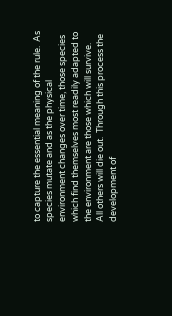to capture the essential meaning of the rule.  As species mutate and as the physical environment changes over time, those species which find themselves most readily adapted to the environment are those which will survive.  All others will die out.  Through this process the development of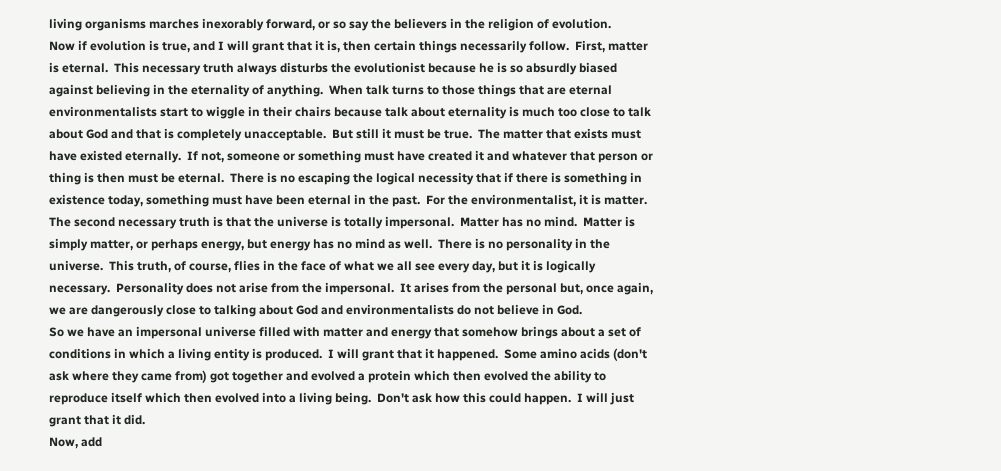living organisms marches inexorably forward, or so say the believers in the religion of evolution.
Now if evolution is true, and I will grant that it is, then certain things necessarily follow.  First, matter is eternal.  This necessary truth always disturbs the evolutionist because he is so absurdly biased against believing in the eternality of anything.  When talk turns to those things that are eternal environmentalists start to wiggle in their chairs because talk about eternality is much too close to talk about God and that is completely unacceptable.  But still it must be true.  The matter that exists must have existed eternally.  If not, someone or something must have created it and whatever that person or thing is then must be eternal.  There is no escaping the logical necessity that if there is something in existence today, something must have been eternal in the past.  For the environmentalist, it is matter.
The second necessary truth is that the universe is totally impersonal.  Matter has no mind.  Matter is simply matter, or perhaps energy, but energy has no mind as well.  There is no personality in the universe.  This truth, of course, flies in the face of what we all see every day, but it is logically necessary.  Personality does not arise from the impersonal.  It arises from the personal but, once again, we are dangerously close to talking about God and environmentalists do not believe in God.
So we have an impersonal universe filled with matter and energy that somehow brings about a set of conditions in which a living entity is produced.  I will grant that it happened.  Some amino acids (don't ask where they came from) got together and evolved a protein which then evolved the ability to reproduce itself which then evolved into a living being.  Don't ask how this could happen.  I will just grant that it did.
Now, add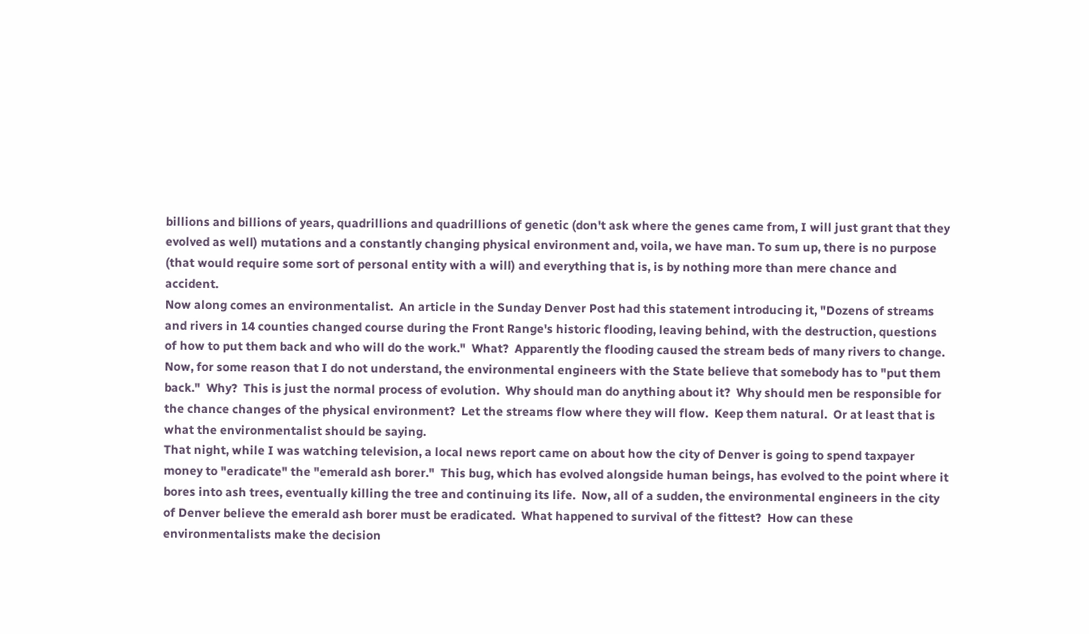billions and billions of years, quadrillions and quadrillions of genetic (don't ask where the genes came from, I will just grant that they evolved as well) mutations and a constantly changing physical environment and, voila, we have man. To sum up, there is no purpose (that would require some sort of personal entity with a will) and everything that is, is by nothing more than mere chance and accident.
Now along comes an environmentalist.  An article in the Sunday Denver Post had this statement introducing it, "Dozens of streams and rivers in 14 counties changed course during the Front Range's historic flooding, leaving behind, with the destruction, questions of how to put them back and who will do the work."  What?  Apparently the flooding caused the stream beds of many rivers to change.  Now, for some reason that I do not understand, the environmental engineers with the State believe that somebody has to "put them back."  Why?  This is just the normal process of evolution.  Why should man do anything about it?  Why should men be responsible for the chance changes of the physical environment?  Let the streams flow where they will flow.  Keep them natural.  Or at least that is what the environmentalist should be saying.
That night, while I was watching television, a local news report came on about how the city of Denver is going to spend taxpayer money to "eradicate" the "emerald ash borer."  This bug, which has evolved alongside human beings, has evolved to the point where it bores into ash trees, eventually killing the tree and continuing its life.  Now, all of a sudden, the environmental engineers in the city of Denver believe the emerald ash borer must be eradicated.  What happened to survival of the fittest?  How can these environmentalists make the decision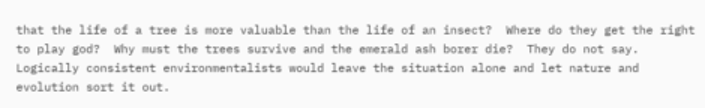that the life of a tree is more valuable than the life of an insect?  Where do they get the right to play god?  Why must the trees survive and the emerald ash borer die?  They do not say.  Logically consistent environmentalists would leave the situation alone and let nature and evolution sort it out.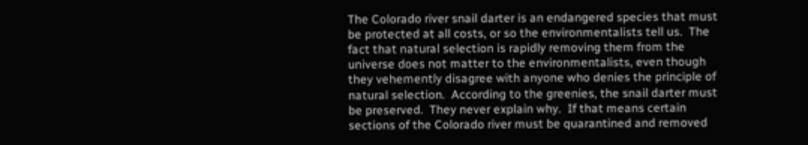The Colorado river snail darter is an endangered species that must be protected at all costs, or so the environmentalists tell us.  The fact that natural selection is rapidly removing them from the universe does not matter to the environmentalists, even though they vehemently disagree with anyone who denies the principle of natural selection.  According to the greenies, the snail darter must be preserved.  They never explain why.  If that means certain sections of the Colorado river must be quarantined and removed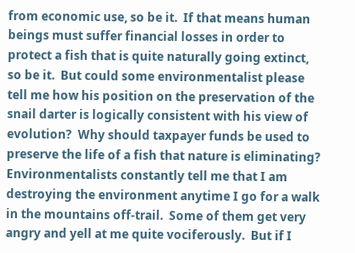from economic use, so be it.  If that means human beings must suffer financial losses in order to protect a fish that is quite naturally going extinct, so be it.  But could some environmentalist please tell me how his position on the preservation of the snail darter is logically consistent with his view of evolution?  Why should taxpayer funds be used to preserve the life of a fish that nature is eliminating?
Environmentalists constantly tell me that I am destroying the environment anytime I go for a walk in the mountains off-trail.  Some of them get very angry and yell at me quite vociferously.  But if I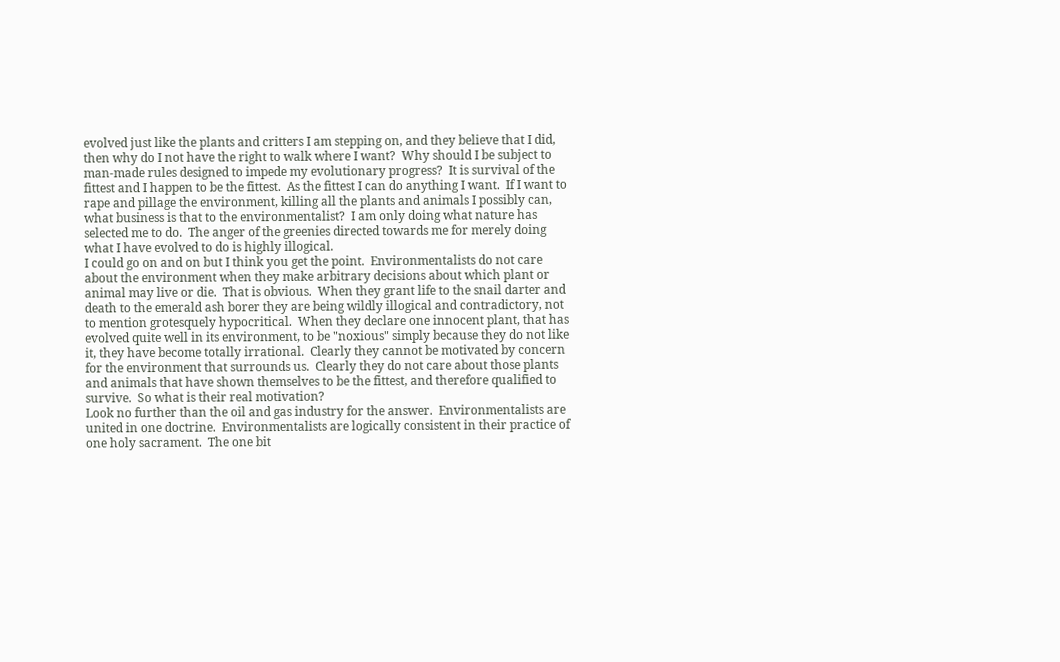evolved just like the plants and critters I am stepping on, and they believe that I did, then why do I not have the right to walk where I want?  Why should I be subject to man-made rules designed to impede my evolutionary progress?  It is survival of the fittest and I happen to be the fittest.  As the fittest I can do anything I want.  If I want to rape and pillage the environment, killing all the plants and animals I possibly can, what business is that to the environmentalist?  I am only doing what nature has selected me to do.  The anger of the greenies directed towards me for merely doing what I have evolved to do is highly illogical.
I could go on and on but I think you get the point.  Environmentalists do not care about the environment when they make arbitrary decisions about which plant or animal may live or die.  That is obvious.  When they grant life to the snail darter and death to the emerald ash borer they are being wildly illogical and contradictory, not to mention grotesquely hypocritical.  When they declare one innocent plant, that has evolved quite well in its environment, to be "noxious" simply because they do not like it, they have become totally irrational.  Clearly they cannot be motivated by concern for the environment that surrounds us.  Clearly they do not care about those plants and animals that have shown themselves to be the fittest, and therefore qualified to survive.  So what is their real motivation?
Look no further than the oil and gas industry for the answer.  Environmentalists are united in one doctrine.  Environmentalists are logically consistent in their practice of one holy sacrament.  The one bit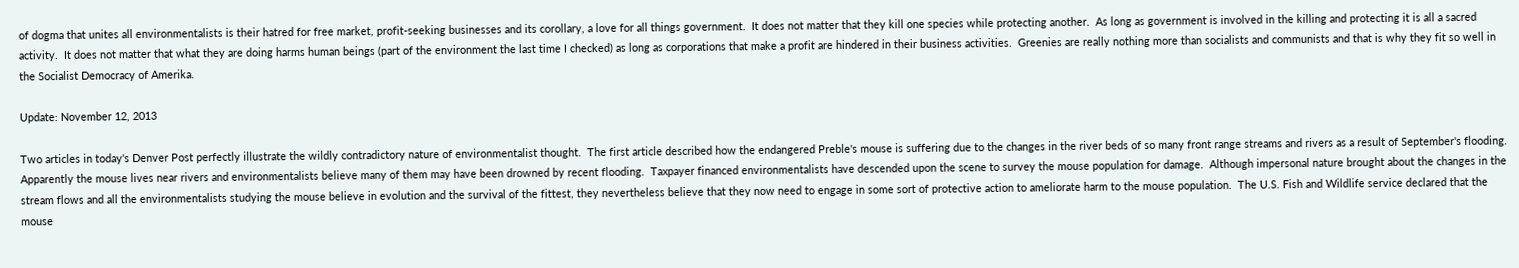of dogma that unites all environmentalists is their hatred for free market, profit-seeking businesses and its corollary, a love for all things government.  It does not matter that they kill one species while protecting another.  As long as government is involved in the killing and protecting it is all a sacred activity.  It does not matter that what they are doing harms human beings (part of the environment the last time I checked) as long as corporations that make a profit are hindered in their business activities.  Greenies are really nothing more than socialists and communists and that is why they fit so well in the Socialist Democracy of Amerika.

Update: November 12, 2013

Two articles in today's Denver Post perfectly illustrate the wildly contradictory nature of environmentalist thought.  The first article described how the endangered Preble's mouse is suffering due to the changes in the river beds of so many front range streams and rivers as a result of September's flooding.  Apparently the mouse lives near rivers and environmentalists believe many of them may have been drowned by recent flooding.  Taxpayer financed environmentalists have descended upon the scene to survey the mouse population for damage.  Although impersonal nature brought about the changes in the stream flows and all the environmentalists studying the mouse believe in evolution and the survival of the fittest, they nevertheless believe that they now need to engage in some sort of protective action to ameliorate harm to the mouse population.  The U.S. Fish and Wildlife service declared that the mouse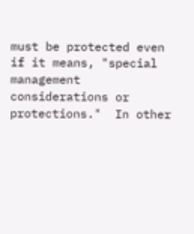must be protected even if it means, "special management considerations or protections."  In other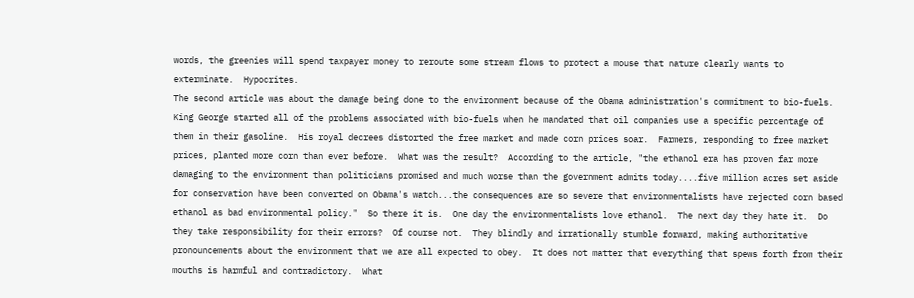words, the greenies will spend taxpayer money to reroute some stream flows to protect a mouse that nature clearly wants to exterminate.  Hypocrites.
The second article was about the damage being done to the environment because of the Obama administration's commitment to bio-fuels.  King George started all of the problems associated with bio-fuels when he mandated that oil companies use a specific percentage of them in their gasoline.  His royal decrees distorted the free market and made corn prices soar.  Farmers, responding to free market prices, planted more corn than ever before.  What was the result?  According to the article, "the ethanol era has proven far more damaging to the environment than politicians promised and much worse than the government admits today....five million acres set aside for conservation have been converted on Obama's watch...the consequences are so severe that environmentalists have rejected corn based ethanol as bad environmental policy."  So there it is.  One day the environmentalists love ethanol.  The next day they hate it.  Do they take responsibility for their errors?  Of course not.  They blindly and irrationally stumble forward, making authoritative pronouncements about the environment that we are all expected to obey.  It does not matter that everything that spews forth from their mouths is harmful and contradictory.  What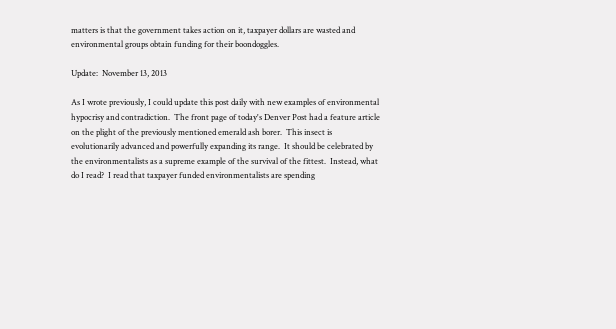matters is that the government takes action on it, taxpayer dollars are wasted and environmental groups obtain funding for their boondoggles.

Update:  November 13, 2013

As I wrote previously, I could update this post daily with new examples of environmental hypocrisy and contradiction.  The front page of today's Denver Post had a feature article on the plight of the previously mentioned emerald ash borer.  This insect is evolutionarily advanced and powerfully expanding its range.  It should be celebrated by the environmentalists as a supreme example of the survival of the fittest.  Instead, what do I read?  I read that taxpayer funded environmentalists are spending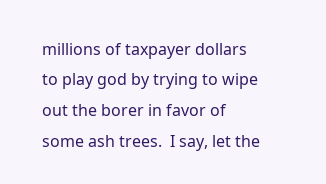millions of taxpayer dollars to play god by trying to wipe out the borer in favor of some ash trees.  I say, let the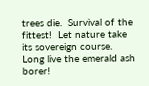trees die.  Survival of the fittest!  Let nature take its sovereign course.  Long live the emerald ash borer!